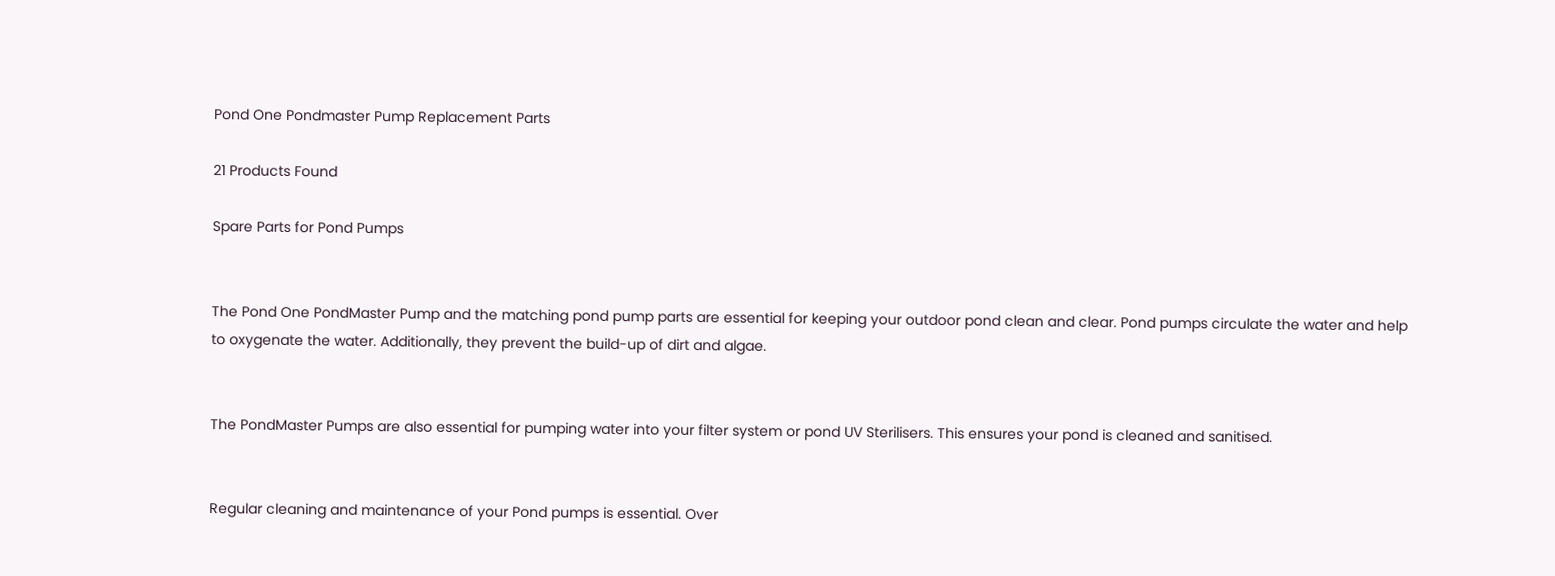Pond One Pondmaster Pump Replacement Parts

21 Products Found

Spare Parts for Pond Pumps


The Pond One PondMaster Pump and the matching pond pump parts are essential for keeping your outdoor pond clean and clear. Pond pumps circulate the water and help to oxygenate the water. Additionally, they prevent the build-up of dirt and algae.


The PondMaster Pumps are also essential for pumping water into your filter system or pond UV Sterilisers. This ensures your pond is cleaned and sanitised.


Regular cleaning and maintenance of your Pond pumps is essential. Over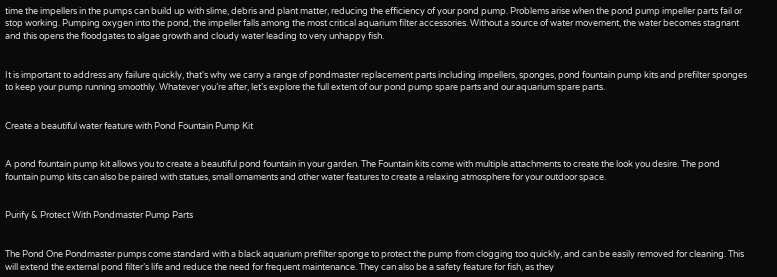time the impellers in the pumps can build up with slime, debris and plant matter, reducing the efficiency of your pond pump. Problems arise when the pond pump impeller parts fail or stop working. Pumping oxygen into the pond, the impeller falls among the most critical aquarium filter accessories. Without a source of water movement, the water becomes stagnant and this opens the floodgates to algae growth and cloudy water leading to very unhappy fish.


It is important to address any failure quickly, that's why we carry a range of pondmaster replacement parts including impellers, sponges, pond fountain pump kits and prefilter sponges to keep your pump running smoothly. Whatever you’re after, let’s explore the full extent of our pond pump spare parts and our aquarium spare parts.


Create a beautiful water feature with Pond Fountain Pump Kit


A pond fountain pump kit allows you to create a beautiful pond fountain in your garden. The Fountain kits come with multiple attachments to create the look you desire. The pond fountain pump kits can also be paired with statues, small ornaments and other water features to create a relaxing atmosphere for your outdoor space.


Purify & Protect With Pondmaster Pump Parts


The Pond One Pondmaster pumps come standard with a black aquarium prefilter sponge to protect the pump from clogging too quickly, and can be easily removed for cleaning. This will extend the external pond filter’s life and reduce the need for frequent maintenance. They can also be a safety feature for fish, as they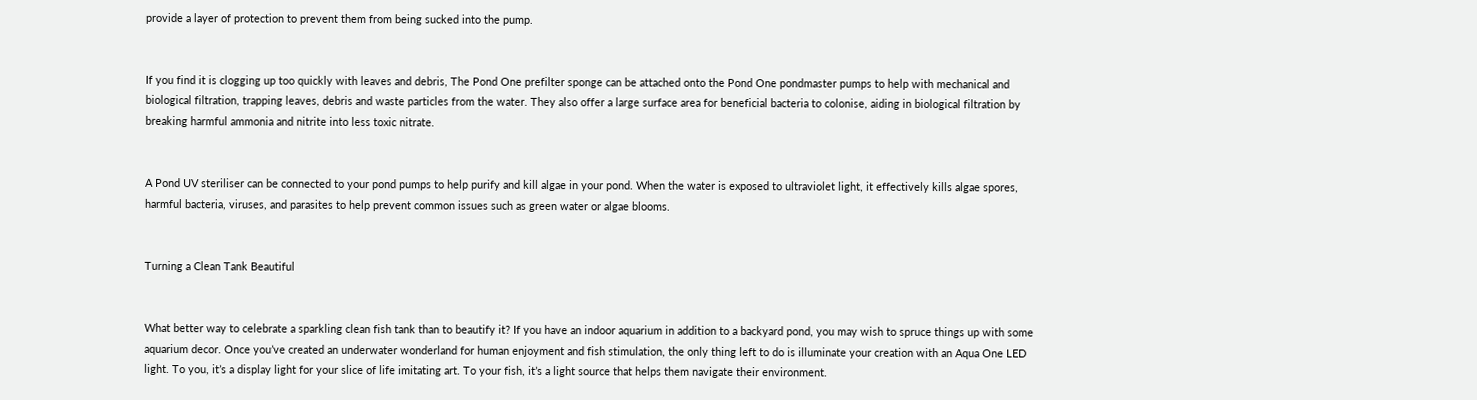provide a layer of protection to prevent them from being sucked into the pump.


If you find it is clogging up too quickly with leaves and debris, The Pond One prefilter sponge can be attached onto the Pond One pondmaster pumps to help with mechanical and biological filtration, trapping leaves, debris and waste particles from the water. They also offer a large surface area for beneficial bacteria to colonise, aiding in biological filtration by breaking harmful ammonia and nitrite into less toxic nitrate.


A Pond UV steriliser can be connected to your pond pumps to help purify and kill algae in your pond. When the water is exposed to ultraviolet light, it effectively kills algae spores, harmful bacteria, viruses, and parasites to help prevent common issues such as green water or algae blooms.


Turning a Clean Tank Beautiful


What better way to celebrate a sparkling clean fish tank than to beautify it? If you have an indoor aquarium in addition to a backyard pond, you may wish to spruce things up with some aquarium decor. Once you’ve created an underwater wonderland for human enjoyment and fish stimulation, the only thing left to do is illuminate your creation with an Aqua One LED light. To you, it’s a display light for your slice of life imitating art. To your fish, it’s a light source that helps them navigate their environment.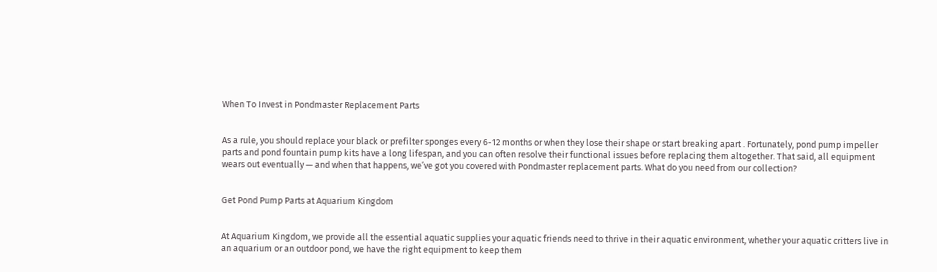When To Invest in Pondmaster Replacement Parts


As a rule, you should replace your black or prefilter sponges every 6-12 months or when they lose their shape or start breaking apart . Fortunately, pond pump impeller parts and pond fountain pump kits have a long lifespan, and you can often resolve their functional issues before replacing them altogether. That said, all equipment wears out eventually — and when that happens, we’ve got you covered with Pondmaster replacement parts. What do you need from our collection?


Get Pond Pump Parts at Aquarium Kingdom


At Aquarium Kingdom, we provide all the essential aquatic supplies your aquatic friends need to thrive in their aquatic environment, whether your aquatic critters live in an aquarium or an outdoor pond, we have the right equipment to keep them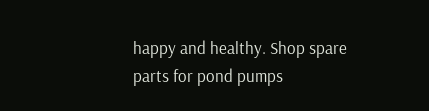happy and healthy. Shop spare parts for pond pumps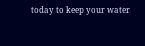today to keep your water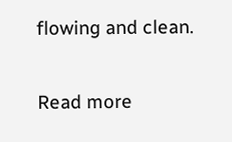flowing and clean.


Read more